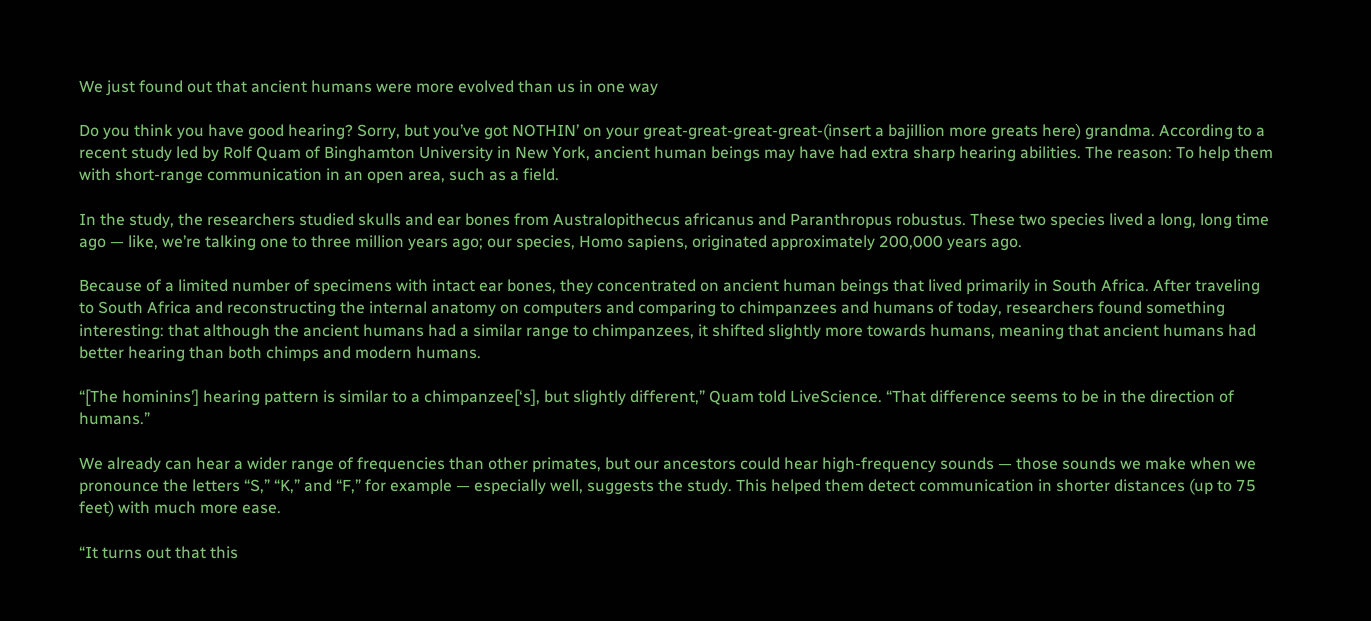We just found out that ancient humans were more evolved than us in one way

Do you think you have good hearing? Sorry, but you’ve got NOTHIN’ on your great-great-great-great-(insert a bajillion more greats here) grandma. According to a recent study led by Rolf Quam of Binghamton University in New York, ancient human beings may have had extra sharp hearing abilities. The reason: To help them with short-range communication in an open area, such as a field.

In the study, the researchers studied skulls and ear bones from Australopithecus africanus and Paranthropus robustus. These two species lived a long, long time ago — like, we’re talking one to three million years ago; our species, Homo sapiens, originated approximately 200,000 years ago.

Because of a limited number of specimens with intact ear bones, they concentrated on ancient human beings that lived primarily in South Africa. After traveling to South Africa and reconstructing the internal anatomy on computers and comparing to chimpanzees and humans of today, researchers found something interesting: that although the ancient humans had a similar range to chimpanzees, it shifted slightly more towards humans, meaning that ancient humans had better hearing than both chimps and modern humans.

“[The hominins’] hearing pattern is similar to a chimpanzee[‘s], but slightly different,” Quam told LiveScience. “That difference seems to be in the direction of humans.”

We already can hear a wider range of frequencies than other primates, but our ancestors could hear high-frequency sounds — those sounds we make when we pronounce the letters “S,” “K,” and “F,” for example — especially well, suggests the study. This helped them detect communication in shorter distances (up to 75 feet) with much more ease.

“It turns out that this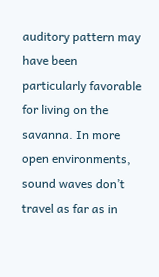auditory pattern may have been particularly favorable for living on the savanna. In more open environments, sound waves don’t travel as far as in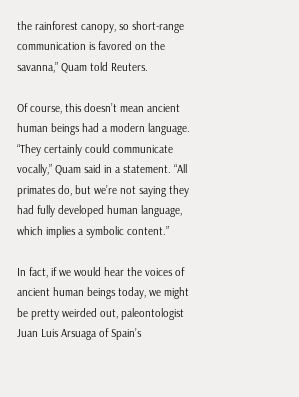the rainforest canopy, so short-range communication is favored on the savanna,” Quam told Reuters.

Of course, this doesn’t mean ancient human beings had a modern language. “They certainly could communicate vocally,” Quam said in a statement. “All primates do, but we’re not saying they had fully developed human language, which implies a symbolic content.”

In fact, if we would hear the voices of ancient human beings today, we might be pretty weirded out, paleontologist Juan Luis Arsuaga of Spain’s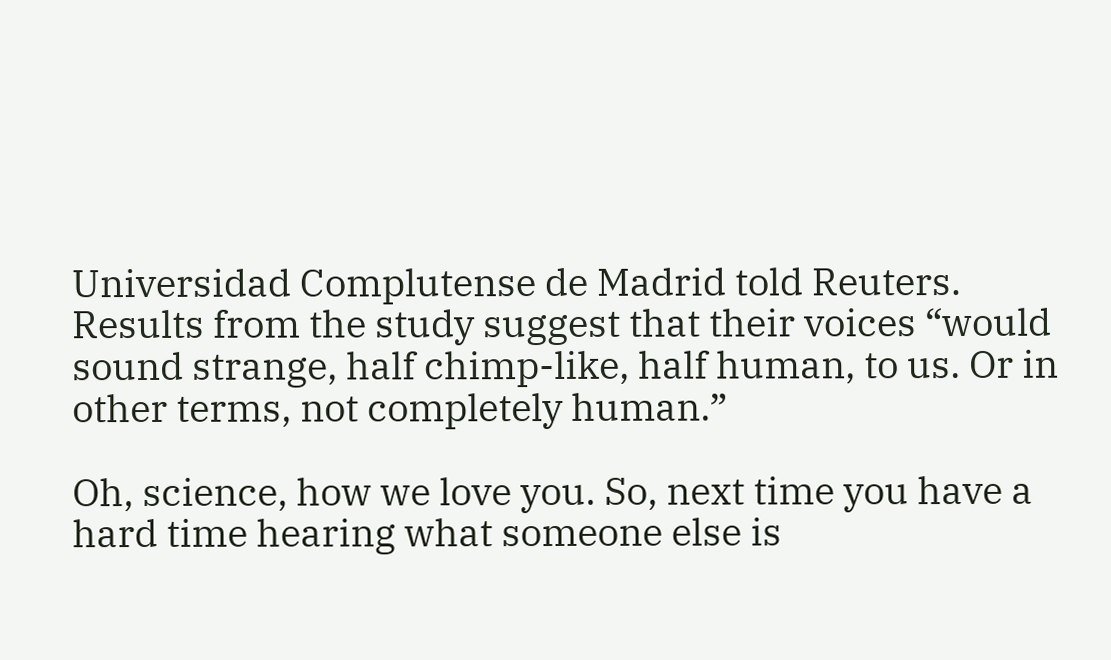Universidad Complutense de Madrid told Reuters. Results from the study suggest that their voices “would sound strange, half chimp-like, half human, to us. Or in other terms, not completely human.”

Oh, science, how we love you. So, next time you have a hard time hearing what someone else is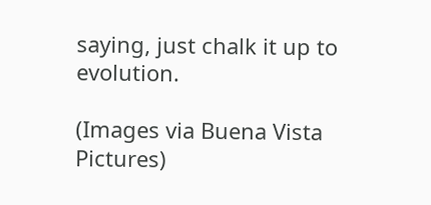saying, just chalk it up to evolution.

(Images via Buena Vista Pictures)